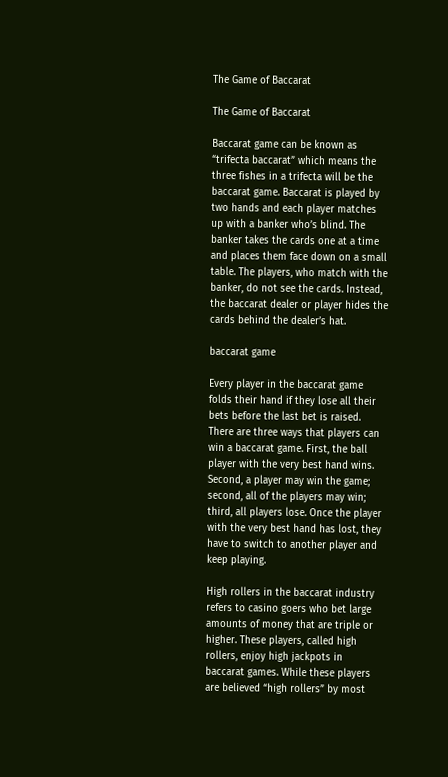The Game of Baccarat

The Game of Baccarat

Baccarat game can be known as “trifecta baccarat” which means the three fishes in a trifecta will be the baccarat game. Baccarat is played by two hands and each player matches up with a banker who’s blind. The banker takes the cards one at a time and places them face down on a small table. The players, who match with the banker, do not see the cards. Instead, the baccarat dealer or player hides the cards behind the dealer’s hat.

baccarat game

Every player in the baccarat game folds their hand if they lose all their bets before the last bet is raised. There are three ways that players can win a baccarat game. First, the ball player with the very best hand wins. Second, a player may win the game; second, all of the players may win; third, all players lose. Once the player with the very best hand has lost, they have to switch to another player and keep playing.

High rollers in the baccarat industry refers to casino goers who bet large amounts of money that are triple or higher. These players, called high rollers, enjoy high jackpots in baccarat games. While these players are believed “high rollers” by most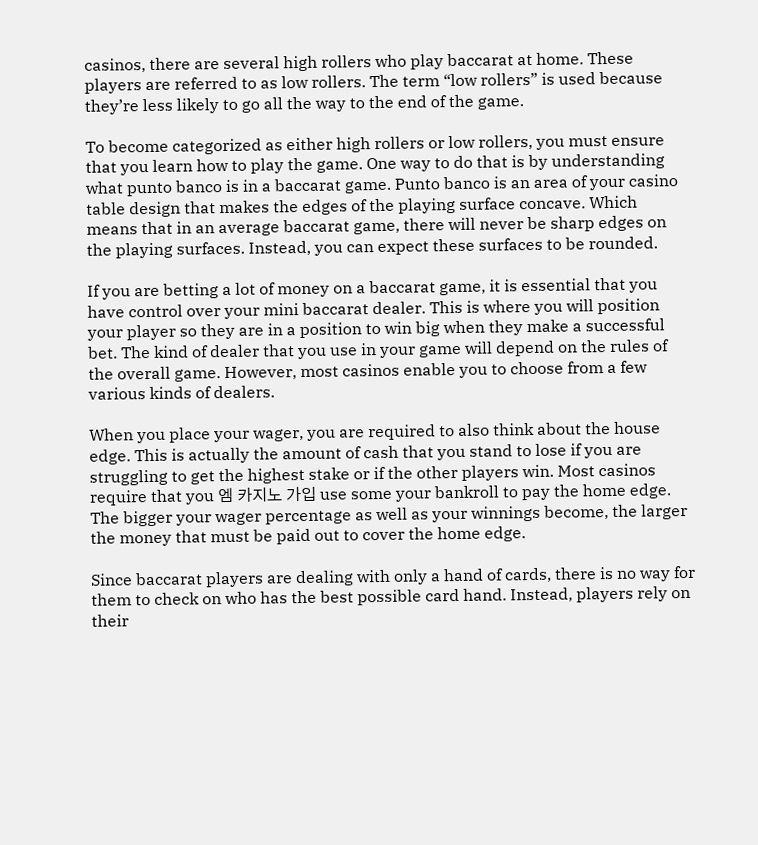casinos, there are several high rollers who play baccarat at home. These players are referred to as low rollers. The term “low rollers” is used because they’re less likely to go all the way to the end of the game.

To become categorized as either high rollers or low rollers, you must ensure that you learn how to play the game. One way to do that is by understanding what punto banco is in a baccarat game. Punto banco is an area of your casino table design that makes the edges of the playing surface concave. Which means that in an average baccarat game, there will never be sharp edges on the playing surfaces. Instead, you can expect these surfaces to be rounded.

If you are betting a lot of money on a baccarat game, it is essential that you have control over your mini baccarat dealer. This is where you will position your player so they are in a position to win big when they make a successful bet. The kind of dealer that you use in your game will depend on the rules of the overall game. However, most casinos enable you to choose from a few various kinds of dealers.

When you place your wager, you are required to also think about the house edge. This is actually the amount of cash that you stand to lose if you are struggling to get the highest stake or if the other players win. Most casinos require that you 엠 카지노 가입 use some your bankroll to pay the home edge. The bigger your wager percentage as well as your winnings become, the larger the money that must be paid out to cover the home edge.

Since baccarat players are dealing with only a hand of cards, there is no way for them to check on who has the best possible card hand. Instead, players rely on their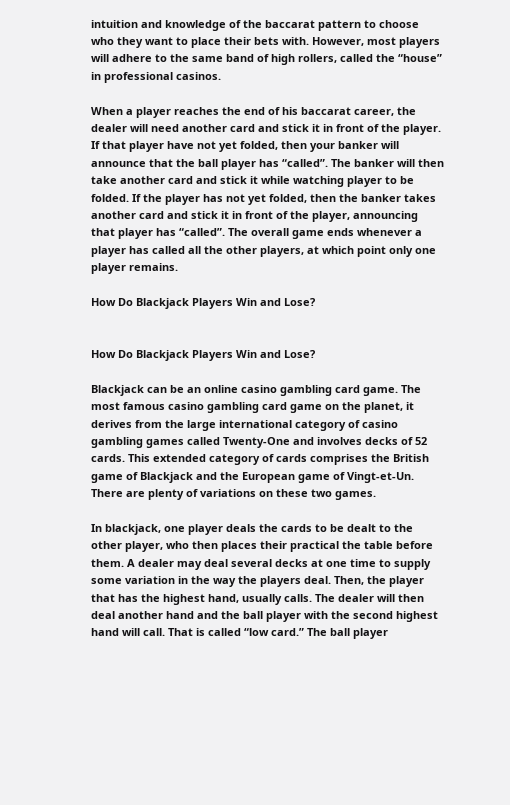intuition and knowledge of the baccarat pattern to choose who they want to place their bets with. However, most players will adhere to the same band of high rollers, called the “house” in professional casinos.

When a player reaches the end of his baccarat career, the dealer will need another card and stick it in front of the player. If that player have not yet folded, then your banker will announce that the ball player has “called”. The banker will then take another card and stick it while watching player to be folded. If the player has not yet folded, then the banker takes another card and stick it in front of the player, announcing that player has “called”. The overall game ends whenever a player has called all the other players, at which point only one player remains.

How Do Blackjack Players Win and Lose?


How Do Blackjack Players Win and Lose?

Blackjack can be an online casino gambling card game. The most famous casino gambling card game on the planet, it derives from the large international category of casino gambling games called Twenty-One and involves decks of 52 cards. This extended category of cards comprises the British game of Blackjack and the European game of Vingt-et-Un. There are plenty of variations on these two games.

In blackjack, one player deals the cards to be dealt to the other player, who then places their practical the table before them. A dealer may deal several decks at one time to supply some variation in the way the players deal. Then, the player that has the highest hand, usually calls. The dealer will then deal another hand and the ball player with the second highest hand will call. That is called “low card.” The ball player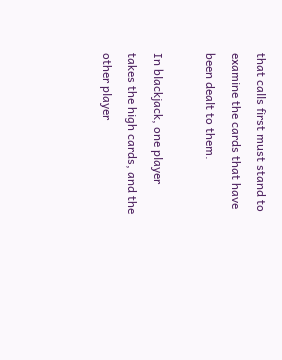that calls first must stand to examine the cards that have been dealt to them.

In blackjack, one player takes the high cards, and the other player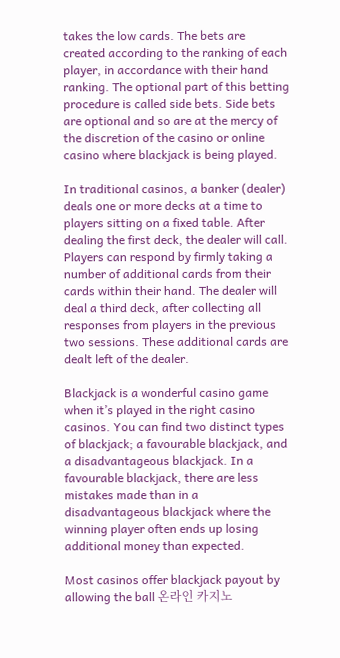takes the low cards. The bets are created according to the ranking of each player, in accordance with their hand ranking. The optional part of this betting procedure is called side bets. Side bets are optional and so are at the mercy of the discretion of the casino or online casino where blackjack is being played.

In traditional casinos, a banker (dealer) deals one or more decks at a time to players sitting on a fixed table. After dealing the first deck, the dealer will call. Players can respond by firmly taking a number of additional cards from their cards within their hand. The dealer will deal a third deck, after collecting all responses from players in the previous two sessions. These additional cards are dealt left of the dealer.

Blackjack is a wonderful casino game when it’s played in the right casino casinos. You can find two distinct types of blackjack; a favourable blackjack, and a disadvantageous blackjack. In a favourable blackjack, there are less mistakes made than in a disadvantageous blackjack where the winning player often ends up losing additional money than expected.

Most casinos offer blackjack payout by allowing the ball 온라인 카지노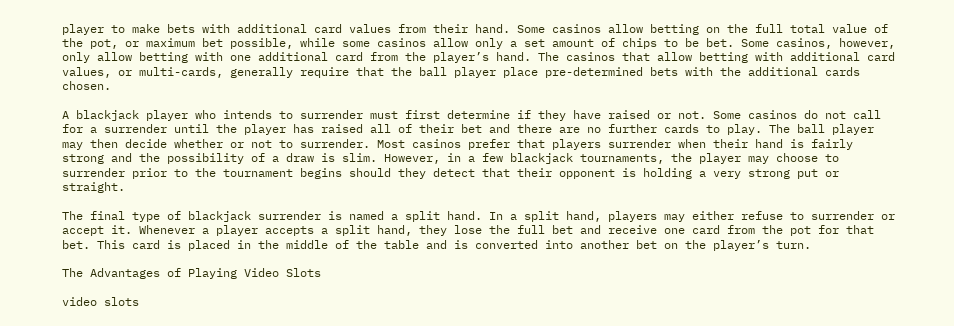player to make bets with additional card values from their hand. Some casinos allow betting on the full total value of the pot, or maximum bet possible, while some casinos allow only a set amount of chips to be bet. Some casinos, however, only allow betting with one additional card from the player’s hand. The casinos that allow betting with additional card values, or multi-cards, generally require that the ball player place pre-determined bets with the additional cards chosen.

A blackjack player who intends to surrender must first determine if they have raised or not. Some casinos do not call for a surrender until the player has raised all of their bet and there are no further cards to play. The ball player may then decide whether or not to surrender. Most casinos prefer that players surrender when their hand is fairly strong and the possibility of a draw is slim. However, in a few blackjack tournaments, the player may choose to surrender prior to the tournament begins should they detect that their opponent is holding a very strong put or straight.

The final type of blackjack surrender is named a split hand. In a split hand, players may either refuse to surrender or accept it. Whenever a player accepts a split hand, they lose the full bet and receive one card from the pot for that bet. This card is placed in the middle of the table and is converted into another bet on the player’s turn.

The Advantages of Playing Video Slots

video slots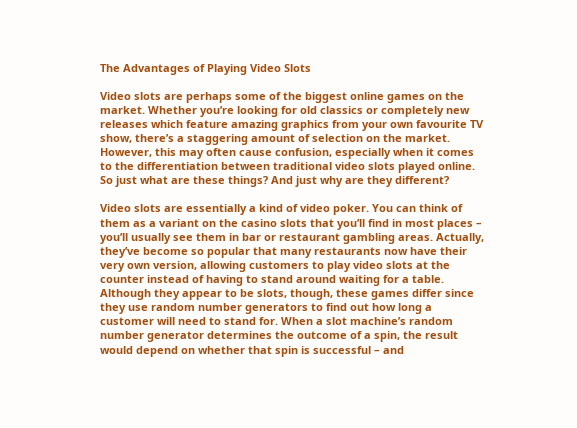The Advantages of Playing Video Slots

Video slots are perhaps some of the biggest online games on the market. Whether you’re looking for old classics or completely new releases which feature amazing graphics from your own favourite TV show, there’s a staggering amount of selection on the market. However, this may often cause confusion, especially when it comes to the differentiation between traditional video slots played online. So just what are these things? And just why are they different?

Video slots are essentially a kind of video poker. You can think of them as a variant on the casino slots that you’ll find in most places – you’ll usually see them in bar or restaurant gambling areas. Actually, they’ve become so popular that many restaurants now have their very own version, allowing customers to play video slots at the counter instead of having to stand around waiting for a table. Although they appear to be slots, though, these games differ since they use random number generators to find out how long a customer will need to stand for. When a slot machine’s random number generator determines the outcome of a spin, the result would depend on whether that spin is successful – and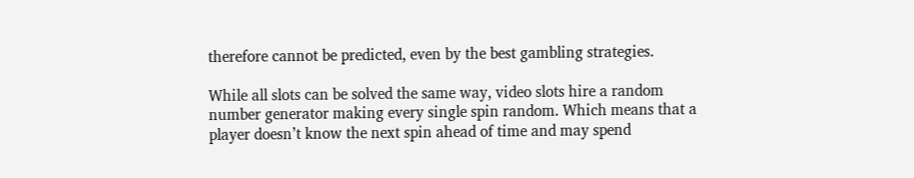therefore cannot be predicted, even by the best gambling strategies.

While all slots can be solved the same way, video slots hire a random number generator making every single spin random. Which means that a player doesn’t know the next spin ahead of time and may spend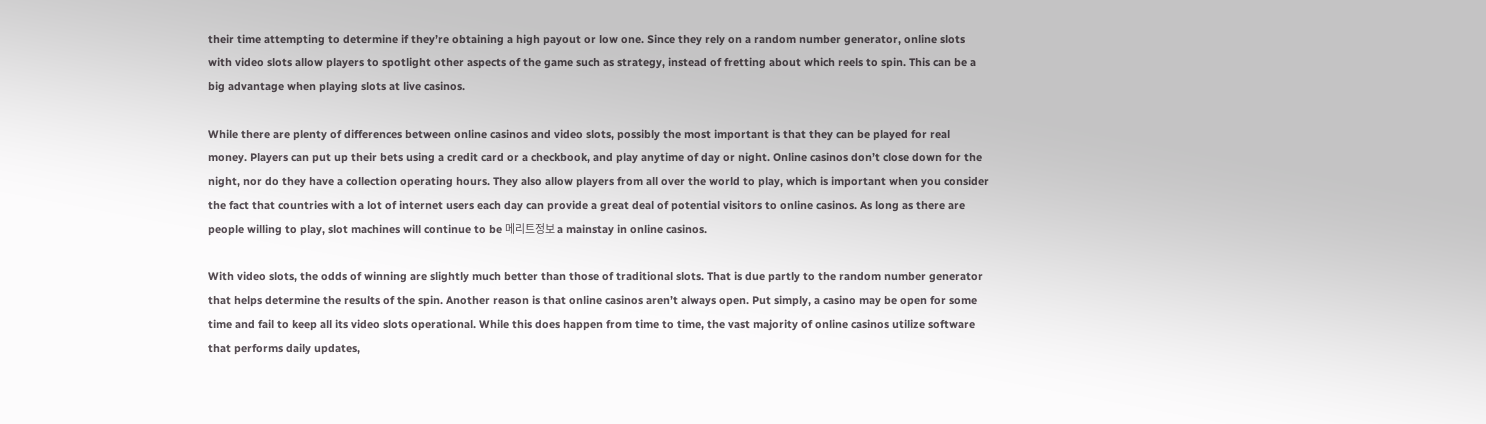their time attempting to determine if they’re obtaining a high payout or low one. Since they rely on a random number generator, online slots with video slots allow players to spotlight other aspects of the game such as strategy, instead of fretting about which reels to spin. This can be a big advantage when playing slots at live casinos.

While there are plenty of differences between online casinos and video slots, possibly the most important is that they can be played for real money. Players can put up their bets using a credit card or a checkbook, and play anytime of day or night. Online casinos don’t close down for the night, nor do they have a collection operating hours. They also allow players from all over the world to play, which is important when you consider the fact that countries with a lot of internet users each day can provide a great deal of potential visitors to online casinos. As long as there are people willing to play, slot machines will continue to be 메리트정보 a mainstay in online casinos.

With video slots, the odds of winning are slightly much better than those of traditional slots. That is due partly to the random number generator that helps determine the results of the spin. Another reason is that online casinos aren’t always open. Put simply, a casino may be open for some time and fail to keep all its video slots operational. While this does happen from time to time, the vast majority of online casinos utilize software that performs daily updates,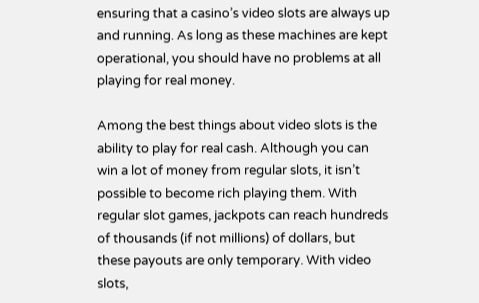ensuring that a casino’s video slots are always up and running. As long as these machines are kept operational, you should have no problems at all playing for real money.

Among the best things about video slots is the ability to play for real cash. Although you can win a lot of money from regular slots, it isn’t possible to become rich playing them. With regular slot games, jackpots can reach hundreds of thousands (if not millions) of dollars, but these payouts are only temporary. With video slots,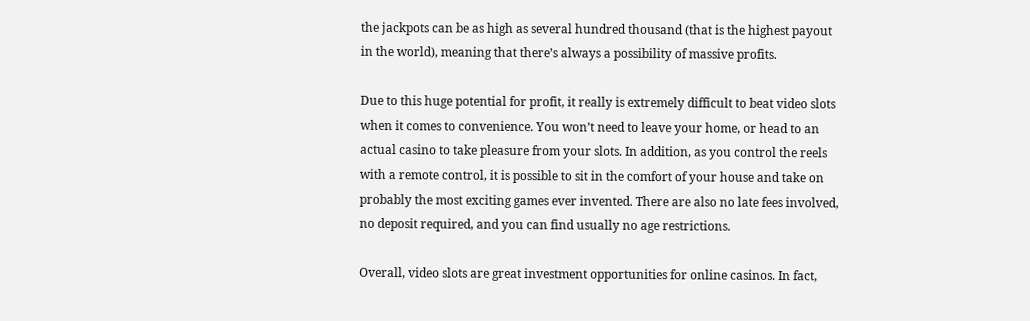the jackpots can be as high as several hundred thousand (that is the highest payout in the world), meaning that there’s always a possibility of massive profits.

Due to this huge potential for profit, it really is extremely difficult to beat video slots when it comes to convenience. You won’t need to leave your home, or head to an actual casino to take pleasure from your slots. In addition, as you control the reels with a remote control, it is possible to sit in the comfort of your house and take on probably the most exciting games ever invented. There are also no late fees involved, no deposit required, and you can find usually no age restrictions.

Overall, video slots are great investment opportunities for online casinos. In fact,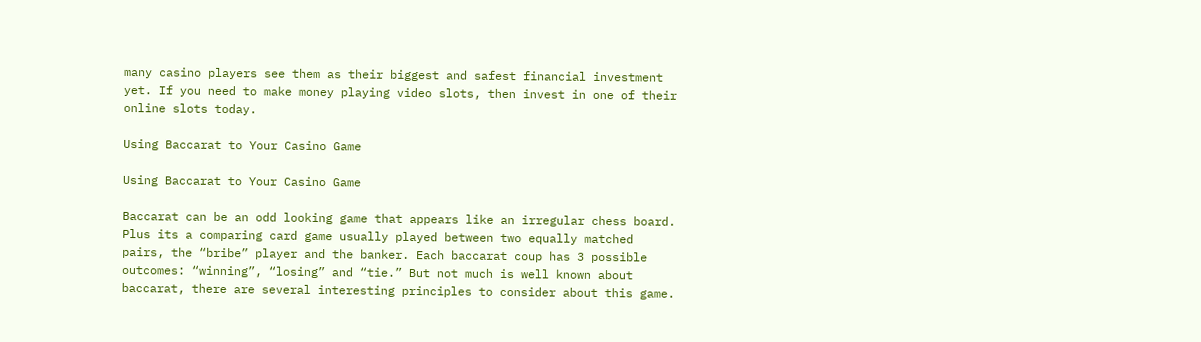many casino players see them as their biggest and safest financial investment yet. If you need to make money playing video slots, then invest in one of their online slots today.

Using Baccarat to Your Casino Game

Using Baccarat to Your Casino Game

Baccarat can be an odd looking game that appears like an irregular chess board. Plus its a comparing card game usually played between two equally matched pairs, the “bribe” player and the banker. Each baccarat coup has 3 possible outcomes: “winning”, “losing” and “tie.” But not much is well known about baccarat, there are several interesting principles to consider about this game.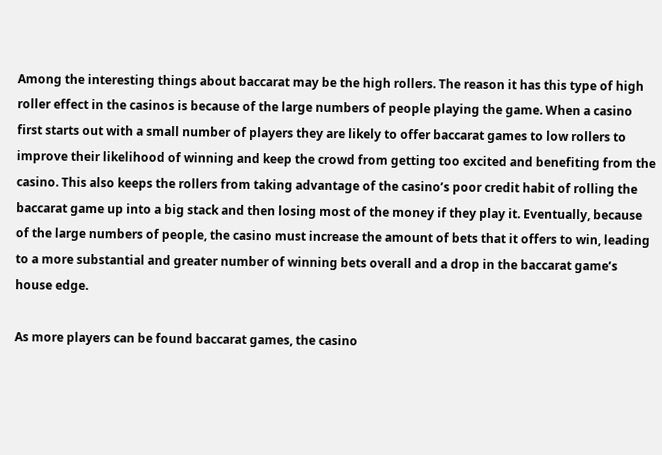Among the interesting things about baccarat may be the high rollers. The reason it has this type of high roller effect in the casinos is because of the large numbers of people playing the game. When a casino first starts out with a small number of players they are likely to offer baccarat games to low rollers to improve their likelihood of winning and keep the crowd from getting too excited and benefiting from the casino. This also keeps the rollers from taking advantage of the casino’s poor credit habit of rolling the baccarat game up into a big stack and then losing most of the money if they play it. Eventually, because of the large numbers of people, the casino must increase the amount of bets that it offers to win, leading to a more substantial and greater number of winning bets overall and a drop in the baccarat game’s house edge.

As more players can be found baccarat games, the casino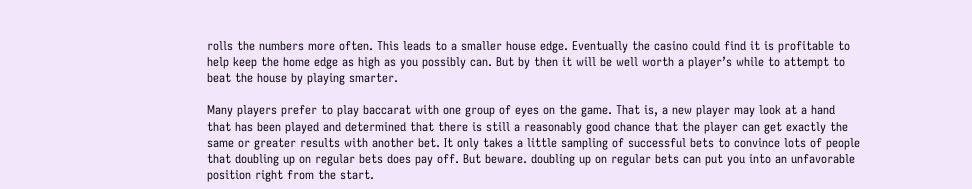rolls the numbers more often. This leads to a smaller house edge. Eventually the casino could find it is profitable to help keep the home edge as high as you possibly can. But by then it will be well worth a player’s while to attempt to beat the house by playing smarter.

Many players prefer to play baccarat with one group of eyes on the game. That is, a new player may look at a hand that has been played and determined that there is still a reasonably good chance that the player can get exactly the same or greater results with another bet. It only takes a little sampling of successful bets to convince lots of people that doubling up on regular bets does pay off. But beware. doubling up on regular bets can put you into an unfavorable position right from the start.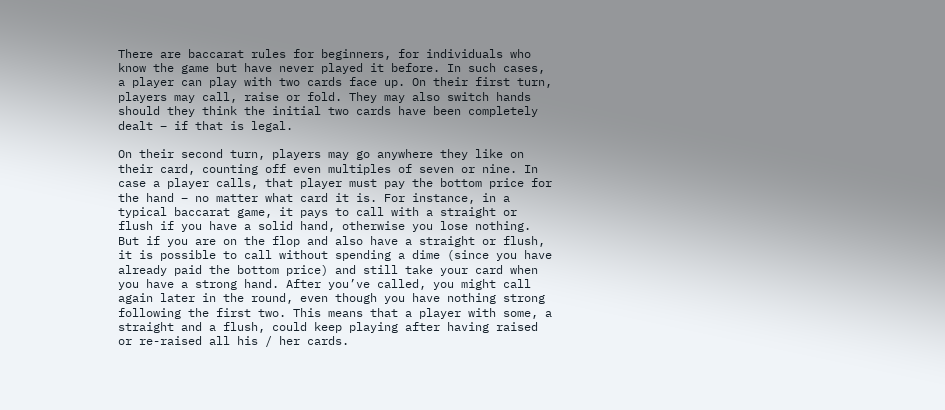There are baccarat rules for beginners, for individuals who know the game but have never played it before. In such cases, a player can play with two cards face up. On their first turn, players may call, raise or fold. They may also switch hands should they think the initial two cards have been completely dealt – if that is legal.

On their second turn, players may go anywhere they like on their card, counting off even multiples of seven or nine. In case a player calls, that player must pay the bottom price for the hand – no matter what card it is. For instance, in a typical baccarat game, it pays to call with a straight or flush if you have a solid hand, otherwise you lose nothing. But if you are on the flop and also have a straight or flush, it is possible to call without spending a dime (since you have already paid the bottom price) and still take your card when you have a strong hand. After you’ve called, you might call again later in the round, even though you have nothing strong following the first two. This means that a player with some, a straight and a flush, could keep playing after having raised or re-raised all his / her cards.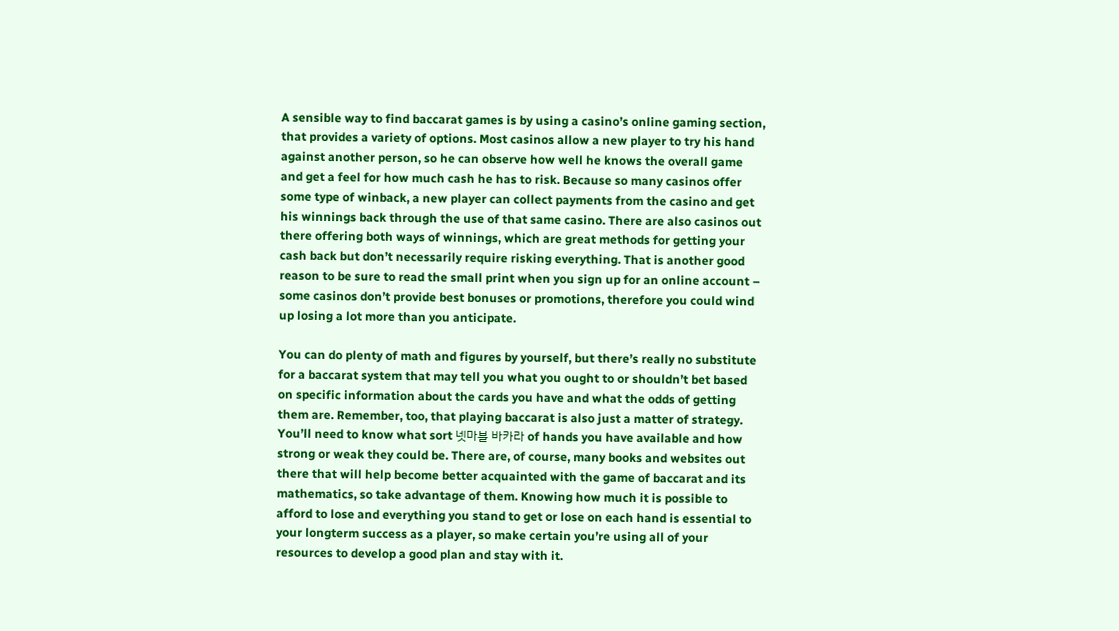A sensible way to find baccarat games is by using a casino’s online gaming section, that provides a variety of options. Most casinos allow a new player to try his hand against another person, so he can observe how well he knows the overall game and get a feel for how much cash he has to risk. Because so many casinos offer some type of winback, a new player can collect payments from the casino and get his winnings back through the use of that same casino. There are also casinos out there offering both ways of winnings, which are great methods for getting your cash back but don’t necessarily require risking everything. That is another good reason to be sure to read the small print when you sign up for an online account – some casinos don’t provide best bonuses or promotions, therefore you could wind up losing a lot more than you anticipate.

You can do plenty of math and figures by yourself, but there’s really no substitute for a baccarat system that may tell you what you ought to or shouldn’t bet based on specific information about the cards you have and what the odds of getting them are. Remember, too, that playing baccarat is also just a matter of strategy. You’ll need to know what sort 넷마블 바카라 of hands you have available and how strong or weak they could be. There are, of course, many books and websites out there that will help become better acquainted with the game of baccarat and its mathematics, so take advantage of them. Knowing how much it is possible to afford to lose and everything you stand to get or lose on each hand is essential to your longterm success as a player, so make certain you’re using all of your resources to develop a good plan and stay with it.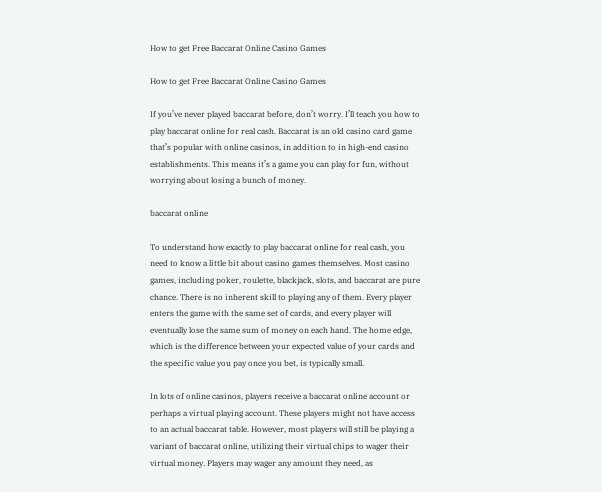How to get Free Baccarat Online Casino Games

How to get Free Baccarat Online Casino Games

If you’ve never played baccarat before, don’t worry. I’ll teach you how to play baccarat online for real cash. Baccarat is an old casino card game that’s popular with online casinos, in addition to in high-end casino establishments. This means it’s a game you can play for fun, without worrying about losing a bunch of money.

baccarat online

To understand how exactly to play baccarat online for real cash, you need to know a little bit about casino games themselves. Most casino games, including poker, roulette, blackjack, slots, and baccarat are pure chance. There is no inherent skill to playing any of them. Every player enters the game with the same set of cards, and every player will eventually lose the same sum of money on each hand. The home edge, which is the difference between your expected value of your cards and the specific value you pay once you bet, is typically small.

In lots of online casinos, players receive a baccarat online account or perhaps a virtual playing account. These players might not have access to an actual baccarat table. However, most players will still be playing a variant of baccarat online, utilizing their virtual chips to wager their virtual money. Players may wager any amount they need, as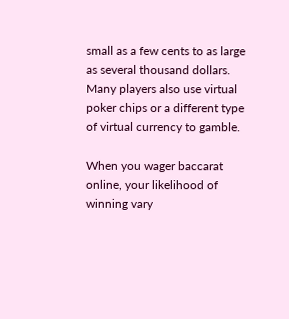small as a few cents to as large as several thousand dollars. Many players also use virtual poker chips or a different type of virtual currency to gamble.

When you wager baccarat online, your likelihood of winning vary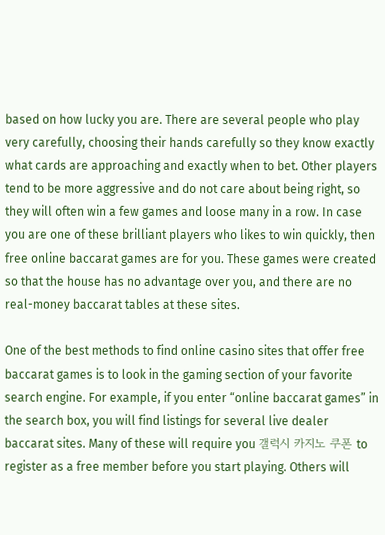based on how lucky you are. There are several people who play very carefully, choosing their hands carefully so they know exactly what cards are approaching and exactly when to bet. Other players tend to be more aggressive and do not care about being right, so they will often win a few games and loose many in a row. In case you are one of these brilliant players who likes to win quickly, then free online baccarat games are for you. These games were created so that the house has no advantage over you, and there are no real-money baccarat tables at these sites.

One of the best methods to find online casino sites that offer free baccarat games is to look in the gaming section of your favorite search engine. For example, if you enter “online baccarat games” in the search box, you will find listings for several live dealer baccarat sites. Many of these will require you 갤럭시 카지노 쿠폰 to register as a free member before you start playing. Others will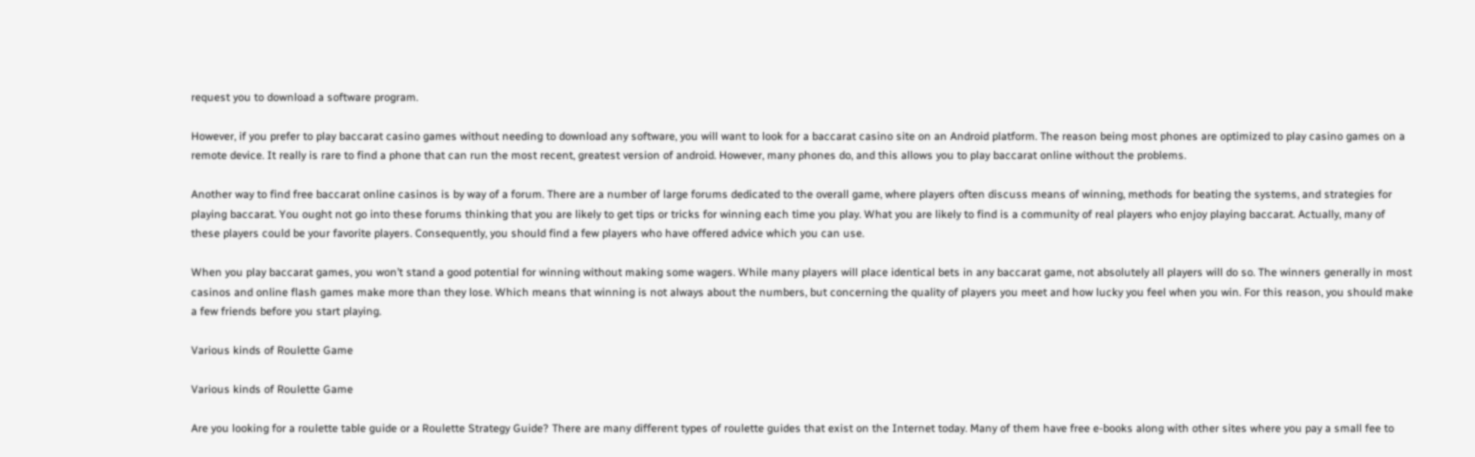request you to download a software program.

However, if you prefer to play baccarat casino games without needing to download any software, you will want to look for a baccarat casino site on an Android platform. The reason being most phones are optimized to play casino games on a remote device. It really is rare to find a phone that can run the most recent, greatest version of android. However, many phones do, and this allows you to play baccarat online without the problems.

Another way to find free baccarat online casinos is by way of a forum. There are a number of large forums dedicated to the overall game, where players often discuss means of winning, methods for beating the systems, and strategies for playing baccarat. You ought not go into these forums thinking that you are likely to get tips or tricks for winning each time you play. What you are likely to find is a community of real players who enjoy playing baccarat. Actually, many of these players could be your favorite players. Consequently, you should find a few players who have offered advice which you can use.

When you play baccarat games, you won’t stand a good potential for winning without making some wagers. While many players will place identical bets in any baccarat game, not absolutely all players will do so. The winners generally in most casinos and online flash games make more than they lose. Which means that winning is not always about the numbers, but concerning the quality of players you meet and how lucky you feel when you win. For this reason, you should make a few friends before you start playing.

Various kinds of Roulette Game

Various kinds of Roulette Game

Are you looking for a roulette table guide or a Roulette Strategy Guide? There are many different types of roulette guides that exist on the Internet today. Many of them have free e-books along with other sites where you pay a small fee to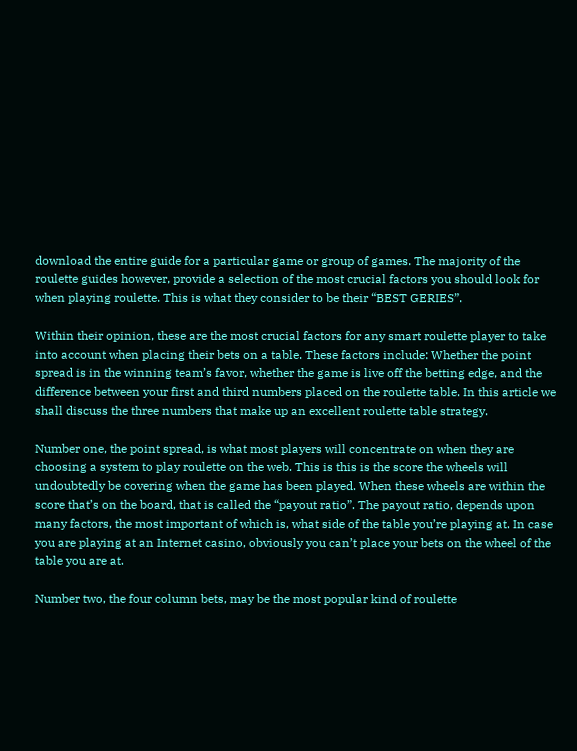download the entire guide for a particular game or group of games. The majority of the roulette guides however, provide a selection of the most crucial factors you should look for when playing roulette. This is what they consider to be their “BEST GERIES”.

Within their opinion, these are the most crucial factors for any smart roulette player to take into account when placing their bets on a table. These factors include: Whether the point spread is in the winning team’s favor, whether the game is live off the betting edge, and the difference between your first and third numbers placed on the roulette table. In this article we shall discuss the three numbers that make up an excellent roulette table strategy.

Number one, the point spread, is what most players will concentrate on when they are choosing a system to play roulette on the web. This is this is the score the wheels will undoubtedly be covering when the game has been played. When these wheels are within the score that’s on the board, that is called the “payout ratio”. The payout ratio, depends upon many factors, the most important of which is, what side of the table you’re playing at. In case you are playing at an Internet casino, obviously you can’t place your bets on the wheel of the table you are at.

Number two, the four column bets, may be the most popular kind of roulette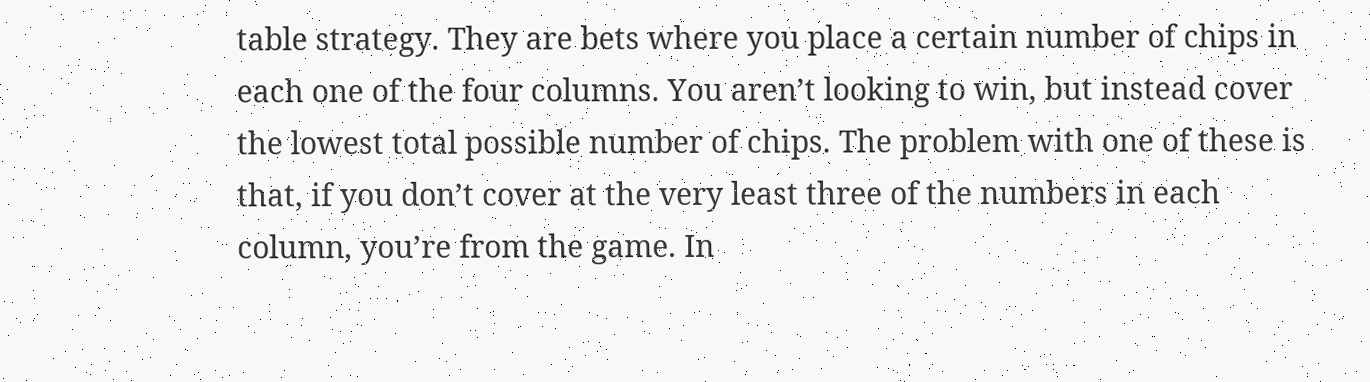table strategy. They are bets where you place a certain number of chips in each one of the four columns. You aren’t looking to win, but instead cover the lowest total possible number of chips. The problem with one of these is that, if you don’t cover at the very least three of the numbers in each column, you’re from the game. In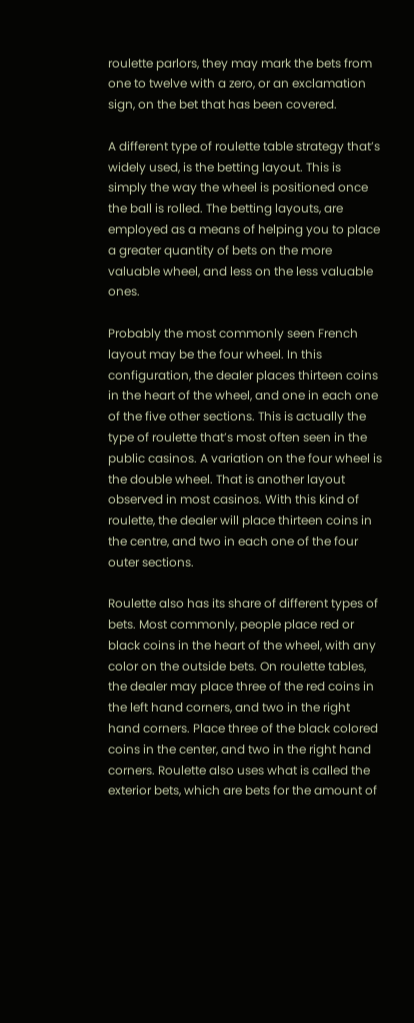roulette parlors, they may mark the bets from one to twelve with a zero, or an exclamation sign, on the bet that has been covered.

A different type of roulette table strategy that’s widely used, is the betting layout. This is simply the way the wheel is positioned once the ball is rolled. The betting layouts, are employed as a means of helping you to place a greater quantity of bets on the more valuable wheel, and less on the less valuable ones.

Probably the most commonly seen French layout may be the four wheel. In this configuration, the dealer places thirteen coins in the heart of the wheel, and one in each one of the five other sections. This is actually the type of roulette that’s most often seen in the public casinos. A variation on the four wheel is the double wheel. That is another layout observed in most casinos. With this kind of roulette, the dealer will place thirteen coins in the centre, and two in each one of the four outer sections.

Roulette also has its share of different types of bets. Most commonly, people place red or black coins in the heart of the wheel, with any color on the outside bets. On roulette tables, the dealer may place three of the red coins in the left hand corners, and two in the right hand corners. Place three of the black colored coins in the center, and two in the right hand corners. Roulette also uses what is called the exterior bets, which are bets for the amount of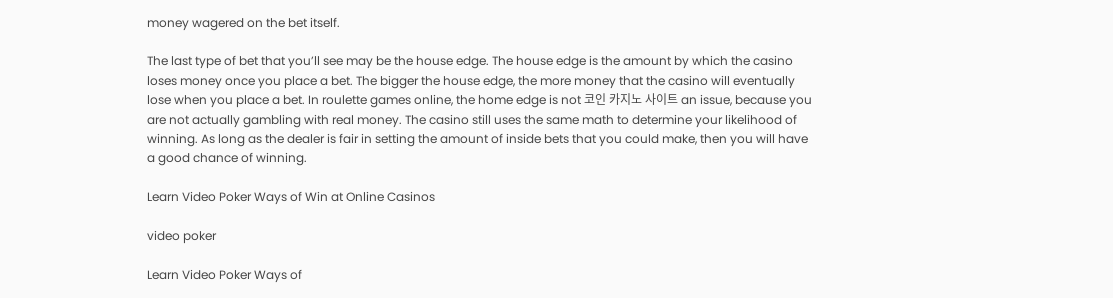money wagered on the bet itself.

The last type of bet that you’ll see may be the house edge. The house edge is the amount by which the casino loses money once you place a bet. The bigger the house edge, the more money that the casino will eventually lose when you place a bet. In roulette games online, the home edge is not 코인 카지노 사이트 an issue, because you are not actually gambling with real money. The casino still uses the same math to determine your likelihood of winning. As long as the dealer is fair in setting the amount of inside bets that you could make, then you will have a good chance of winning.

Learn Video Poker Ways of Win at Online Casinos

video poker

Learn Video Poker Ways of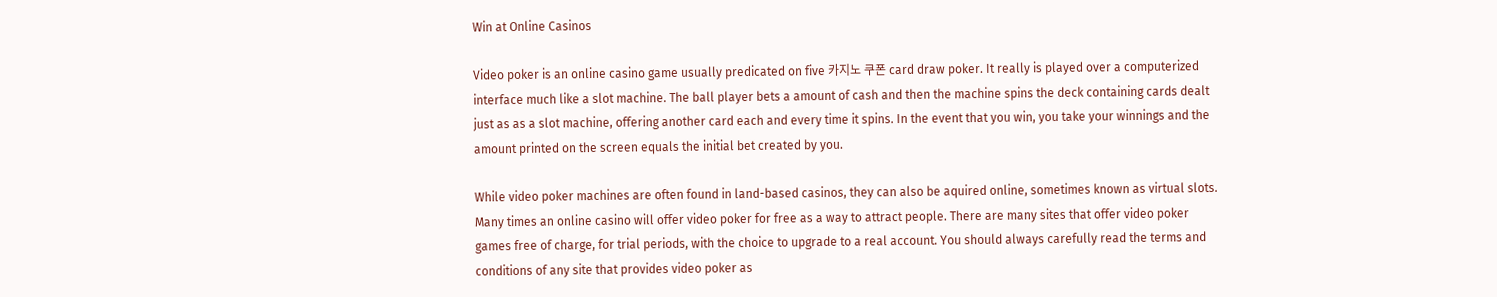Win at Online Casinos

Video poker is an online casino game usually predicated on five 카지노 쿠폰 card draw poker. It really is played over a computerized interface much like a slot machine. The ball player bets a amount of cash and then the machine spins the deck containing cards dealt just as as a slot machine, offering another card each and every time it spins. In the event that you win, you take your winnings and the amount printed on the screen equals the initial bet created by you.

While video poker machines are often found in land-based casinos, they can also be aquired online, sometimes known as virtual slots. Many times an online casino will offer video poker for free as a way to attract people. There are many sites that offer video poker games free of charge, for trial periods, with the choice to upgrade to a real account. You should always carefully read the terms and conditions of any site that provides video poker as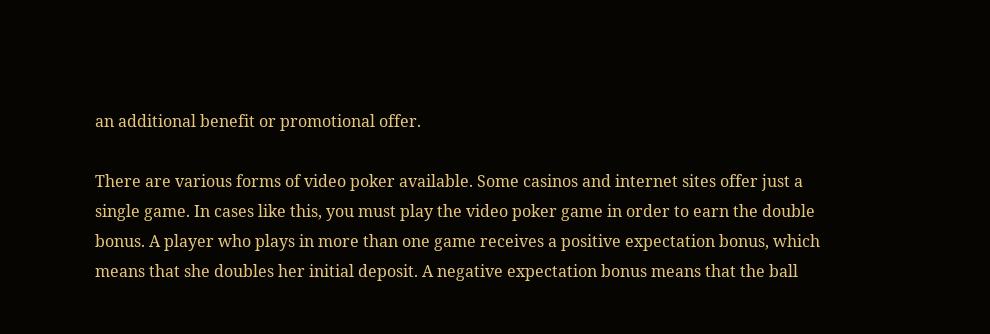an additional benefit or promotional offer.

There are various forms of video poker available. Some casinos and internet sites offer just a single game. In cases like this, you must play the video poker game in order to earn the double bonus. A player who plays in more than one game receives a positive expectation bonus, which means that she doubles her initial deposit. A negative expectation bonus means that the ball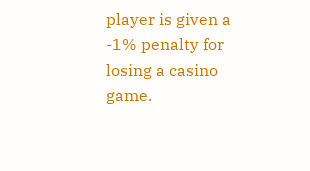player is given a -1% penalty for losing a casino game.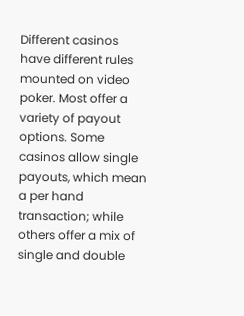Different casinos have different rules mounted on video poker. Most offer a variety of payout options. Some casinos allow single payouts, which mean a per hand transaction; while others offer a mix of single and double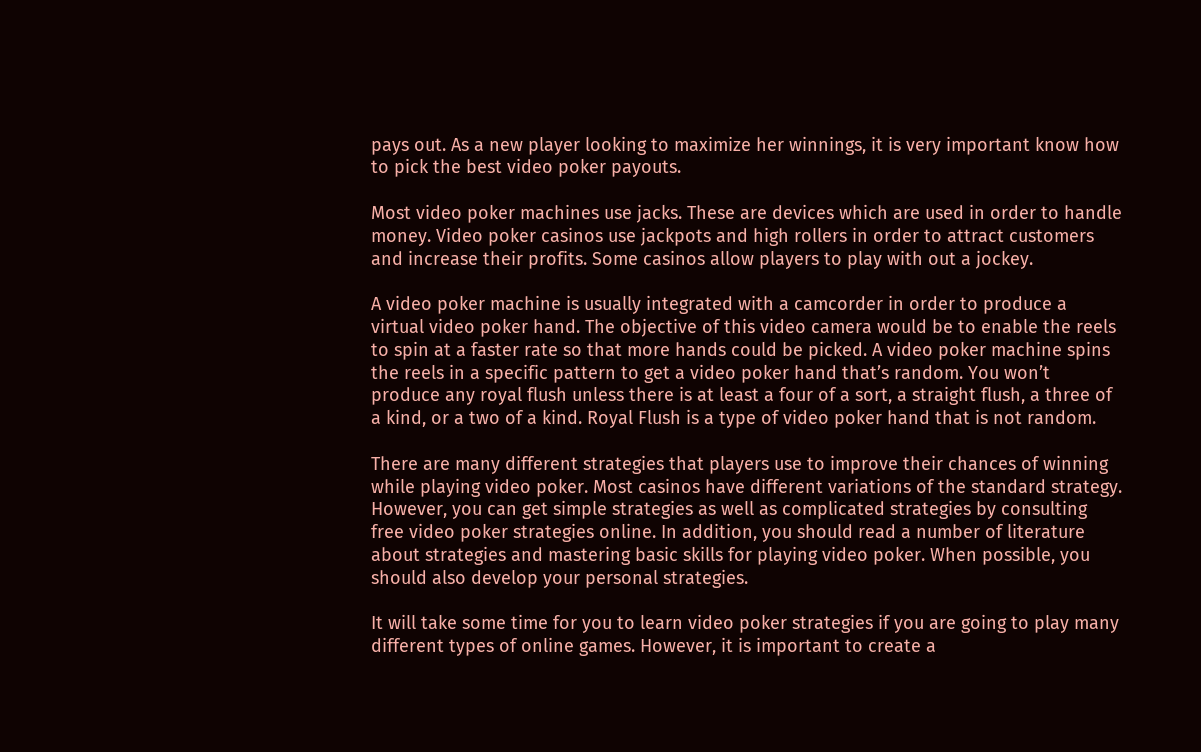pays out. As a new player looking to maximize her winnings, it is very important know how to pick the best video poker payouts.

Most video poker machines use jacks. These are devices which are used in order to handle money. Video poker casinos use jackpots and high rollers in order to attract customers and increase their profits. Some casinos allow players to play with out a jockey.

A video poker machine is usually integrated with a camcorder in order to produce a virtual video poker hand. The objective of this video camera would be to enable the reels to spin at a faster rate so that more hands could be picked. A video poker machine spins the reels in a specific pattern to get a video poker hand that’s random. You won’t produce any royal flush unless there is at least a four of a sort, a straight flush, a three of a kind, or a two of a kind. Royal Flush is a type of video poker hand that is not random.

There are many different strategies that players use to improve their chances of winning while playing video poker. Most casinos have different variations of the standard strategy. However, you can get simple strategies as well as complicated strategies by consulting free video poker strategies online. In addition, you should read a number of literature about strategies and mastering basic skills for playing video poker. When possible, you should also develop your personal strategies.

It will take some time for you to learn video poker strategies if you are going to play many different types of online games. However, it is important to create a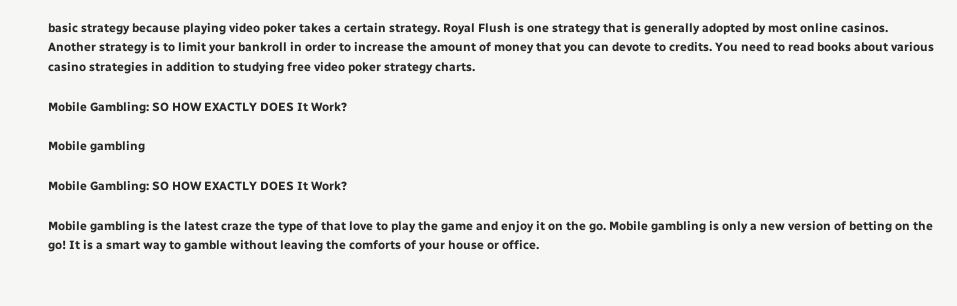basic strategy because playing video poker takes a certain strategy. Royal Flush is one strategy that is generally adopted by most online casinos. Another strategy is to limit your bankroll in order to increase the amount of money that you can devote to credits. You need to read books about various casino strategies in addition to studying free video poker strategy charts.

Mobile Gambling: SO HOW EXACTLY DOES It Work?

Mobile gambling

Mobile Gambling: SO HOW EXACTLY DOES It Work?

Mobile gambling is the latest craze the type of that love to play the game and enjoy it on the go. Mobile gambling is only a new version of betting on the go! It is a smart way to gamble without leaving the comforts of your house or office.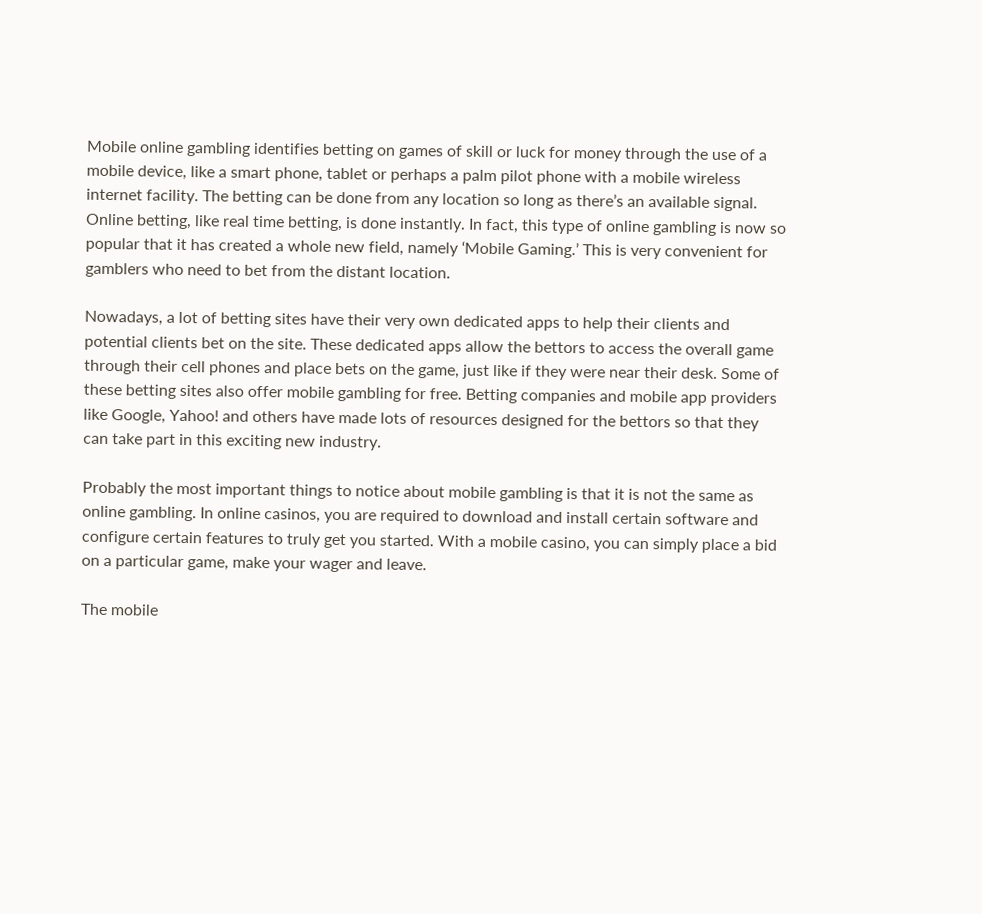Mobile online gambling identifies betting on games of skill or luck for money through the use of a mobile device, like a smart phone, tablet or perhaps a palm pilot phone with a mobile wireless internet facility. The betting can be done from any location so long as there’s an available signal. Online betting, like real time betting, is done instantly. In fact, this type of online gambling is now so popular that it has created a whole new field, namely ‘Mobile Gaming.’ This is very convenient for gamblers who need to bet from the distant location.

Nowadays, a lot of betting sites have their very own dedicated apps to help their clients and potential clients bet on the site. These dedicated apps allow the bettors to access the overall game through their cell phones and place bets on the game, just like if they were near their desk. Some of these betting sites also offer mobile gambling for free. Betting companies and mobile app providers like Google, Yahoo! and others have made lots of resources designed for the bettors so that they can take part in this exciting new industry.

Probably the most important things to notice about mobile gambling is that it is not the same as online gambling. In online casinos, you are required to download and install certain software and configure certain features to truly get you started. With a mobile casino, you can simply place a bid on a particular game, make your wager and leave.

The mobile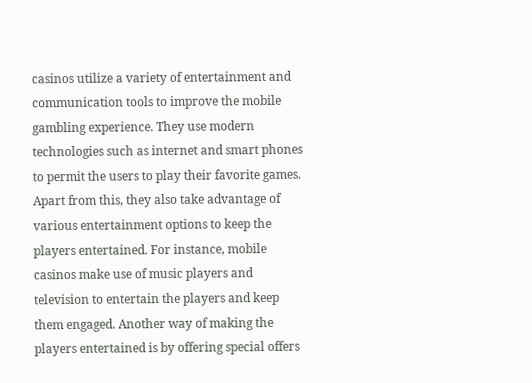casinos utilize a variety of entertainment and communication tools to improve the mobile gambling experience. They use modern technologies such as internet and smart phones to permit the users to play their favorite games. Apart from this, they also take advantage of various entertainment options to keep the players entertained. For instance, mobile casinos make use of music players and television to entertain the players and keep them engaged. Another way of making the players entertained is by offering special offers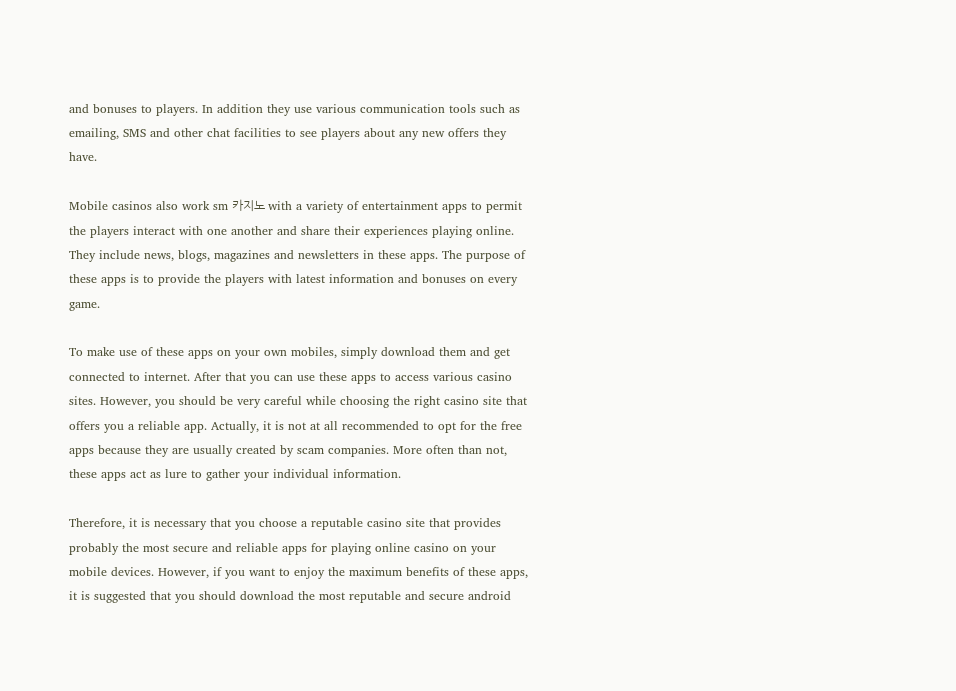and bonuses to players. In addition they use various communication tools such as emailing, SMS and other chat facilities to see players about any new offers they have.

Mobile casinos also work sm 카지노 with a variety of entertainment apps to permit the players interact with one another and share their experiences playing online. They include news, blogs, magazines and newsletters in these apps. The purpose of these apps is to provide the players with latest information and bonuses on every game.

To make use of these apps on your own mobiles, simply download them and get connected to internet. After that you can use these apps to access various casino sites. However, you should be very careful while choosing the right casino site that offers you a reliable app. Actually, it is not at all recommended to opt for the free apps because they are usually created by scam companies. More often than not, these apps act as lure to gather your individual information.

Therefore, it is necessary that you choose a reputable casino site that provides probably the most secure and reliable apps for playing online casino on your mobile devices. However, if you want to enjoy the maximum benefits of these apps, it is suggested that you should download the most reputable and secure android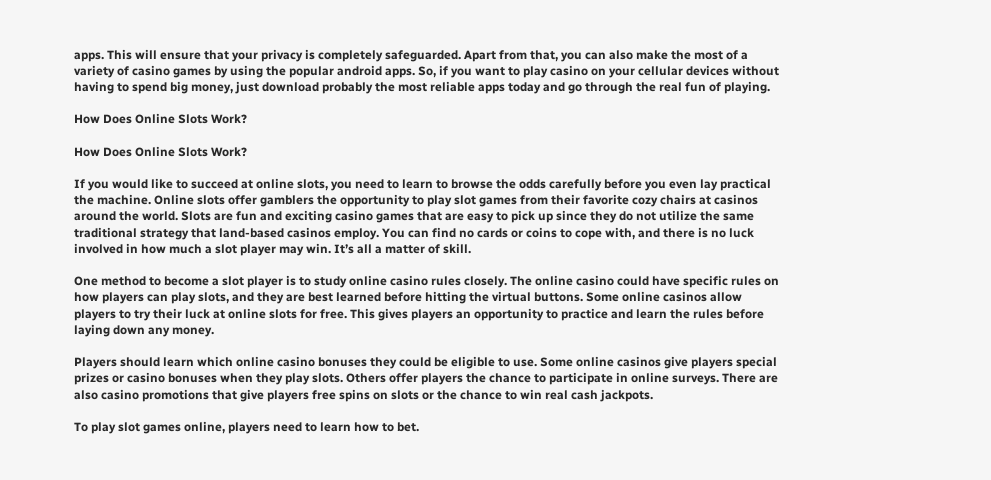apps. This will ensure that your privacy is completely safeguarded. Apart from that, you can also make the most of a variety of casino games by using the popular android apps. So, if you want to play casino on your cellular devices without having to spend big money, just download probably the most reliable apps today and go through the real fun of playing.

How Does Online Slots Work?

How Does Online Slots Work?

If you would like to succeed at online slots, you need to learn to browse the odds carefully before you even lay practical the machine. Online slots offer gamblers the opportunity to play slot games from their favorite cozy chairs at casinos around the world. Slots are fun and exciting casino games that are easy to pick up since they do not utilize the same traditional strategy that land-based casinos employ. You can find no cards or coins to cope with, and there is no luck involved in how much a slot player may win. It’s all a matter of skill.

One method to become a slot player is to study online casino rules closely. The online casino could have specific rules on how players can play slots, and they are best learned before hitting the virtual buttons. Some online casinos allow players to try their luck at online slots for free. This gives players an opportunity to practice and learn the rules before laying down any money.

Players should learn which online casino bonuses they could be eligible to use. Some online casinos give players special prizes or casino bonuses when they play slots. Others offer players the chance to participate in online surveys. There are also casino promotions that give players free spins on slots or the chance to win real cash jackpots.

To play slot games online, players need to learn how to bet.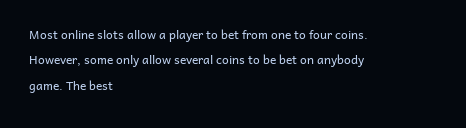Most online slots allow a player to bet from one to four coins. However, some only allow several coins to be bet on anybody game. The best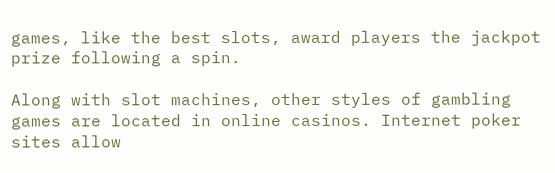games, like the best slots, award players the jackpot prize following a spin.

Along with slot machines, other styles of gambling games are located in online casinos. Internet poker sites allow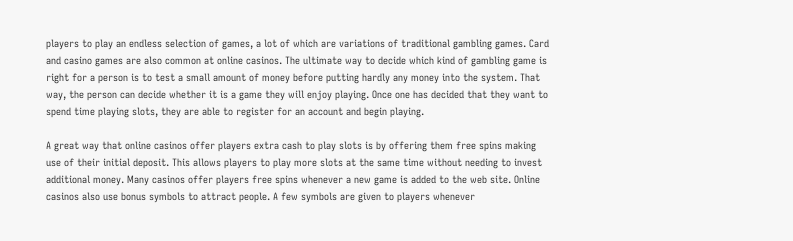players to play an endless selection of games, a lot of which are variations of traditional gambling games. Card and casino games are also common at online casinos. The ultimate way to decide which kind of gambling game is right for a person is to test a small amount of money before putting hardly any money into the system. That way, the person can decide whether it is a game they will enjoy playing. Once one has decided that they want to spend time playing slots, they are able to register for an account and begin playing.

A great way that online casinos offer players extra cash to play slots is by offering them free spins making use of their initial deposit. This allows players to play more slots at the same time without needing to invest additional money. Many casinos offer players free spins whenever a new game is added to the web site. Online casinos also use bonus symbols to attract people. A few symbols are given to players whenever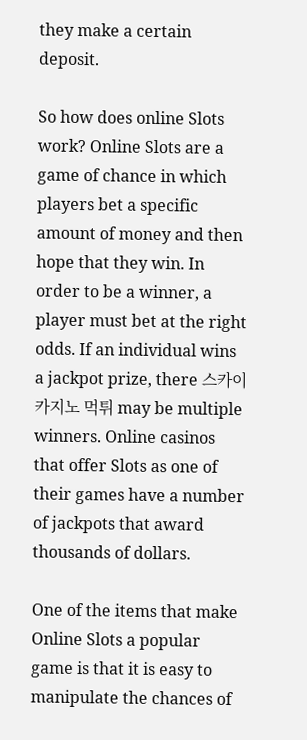they make a certain deposit.

So how does online Slots work? Online Slots are a game of chance in which players bet a specific amount of money and then hope that they win. In order to be a winner, a player must bet at the right odds. If an individual wins a jackpot prize, there 스카이 카지노 먹튀 may be multiple winners. Online casinos that offer Slots as one of their games have a number of jackpots that award thousands of dollars.

One of the items that make Online Slots a popular game is that it is easy to manipulate the chances of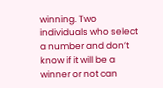winning. Two individuals who select a number and don’t know if it will be a winner or not can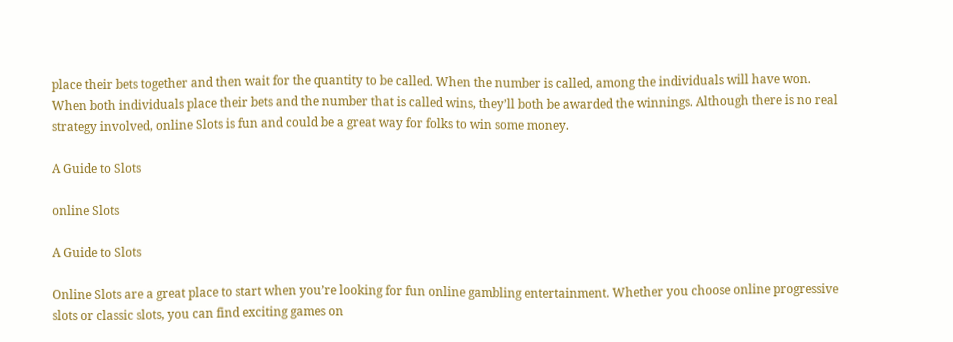place their bets together and then wait for the quantity to be called. When the number is called, among the individuals will have won. When both individuals place their bets and the number that is called wins, they’ll both be awarded the winnings. Although there is no real strategy involved, online Slots is fun and could be a great way for folks to win some money.

A Guide to Slots

online Slots

A Guide to Slots

Online Slots are a great place to start when you’re looking for fun online gambling entertainment. Whether you choose online progressive slots or classic slots, you can find exciting games on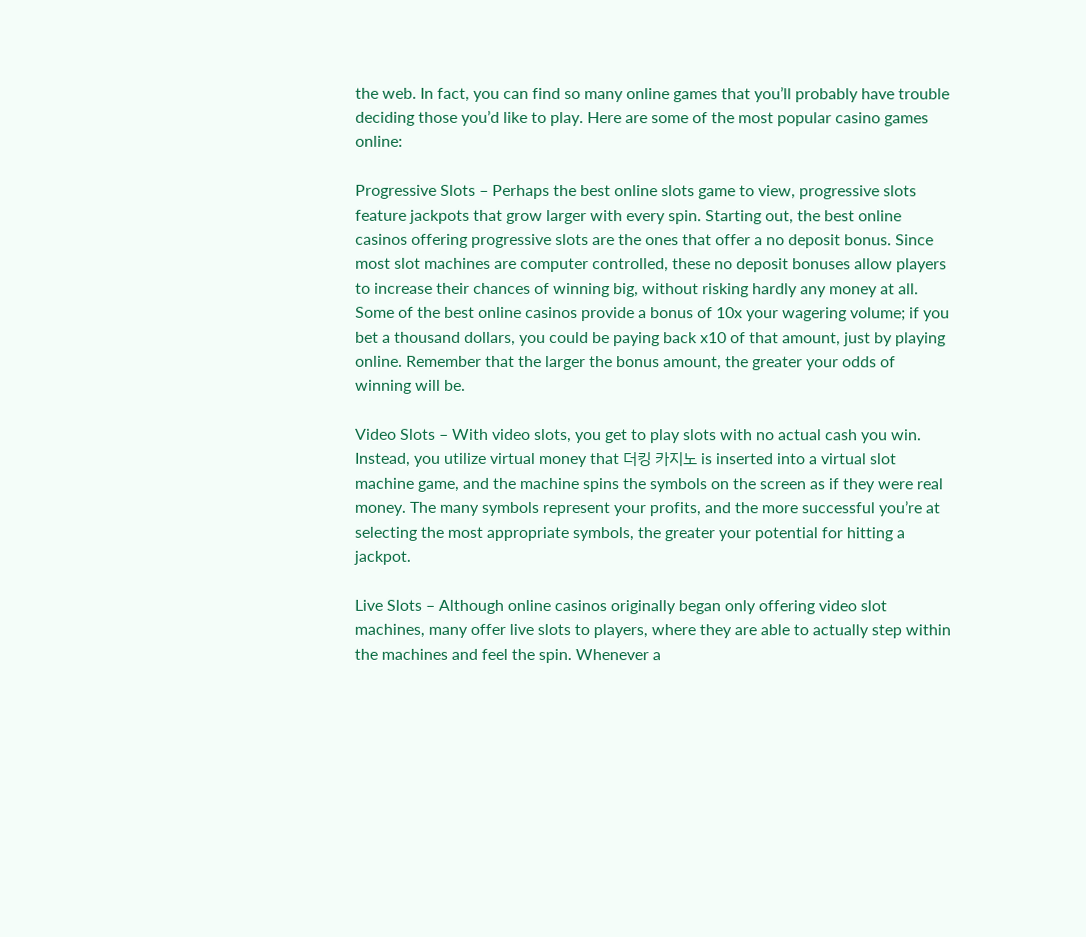the web. In fact, you can find so many online games that you’ll probably have trouble deciding those you’d like to play. Here are some of the most popular casino games online:

Progressive Slots – Perhaps the best online slots game to view, progressive slots feature jackpots that grow larger with every spin. Starting out, the best online casinos offering progressive slots are the ones that offer a no deposit bonus. Since most slot machines are computer controlled, these no deposit bonuses allow players to increase their chances of winning big, without risking hardly any money at all. Some of the best online casinos provide a bonus of 10x your wagering volume; if you bet a thousand dollars, you could be paying back x10 of that amount, just by playing online. Remember that the larger the bonus amount, the greater your odds of winning will be.

Video Slots – With video slots, you get to play slots with no actual cash you win. Instead, you utilize virtual money that 더킹 카지노 is inserted into a virtual slot machine game, and the machine spins the symbols on the screen as if they were real money. The many symbols represent your profits, and the more successful you’re at selecting the most appropriate symbols, the greater your potential for hitting a jackpot.

Live Slots – Although online casinos originally began only offering video slot machines, many offer live slots to players, where they are able to actually step within the machines and feel the spin. Whenever a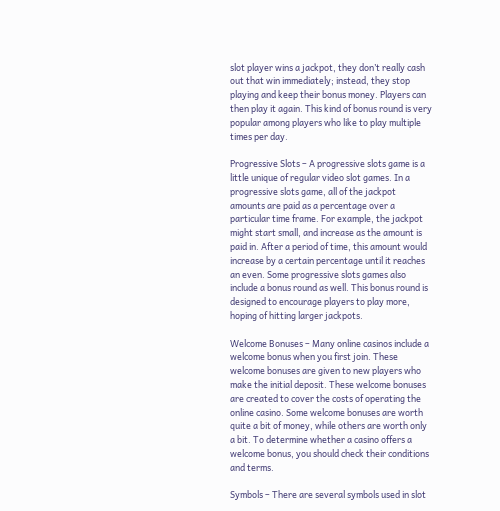slot player wins a jackpot, they don’t really cash out that win immediately; instead, they stop playing and keep their bonus money. Players can then play it again. This kind of bonus round is very popular among players who like to play multiple times per day.

Progressive Slots – A progressive slots game is a little unique of regular video slot games. In a progressive slots game, all of the jackpot amounts are paid as a percentage over a particular time frame. For example, the jackpot might start small, and increase as the amount is paid in. After a period of time, this amount would increase by a certain percentage until it reaches an even. Some progressive slots games also include a bonus round as well. This bonus round is designed to encourage players to play more, hoping of hitting larger jackpots.

Welcome Bonuses – Many online casinos include a welcome bonus when you first join. These welcome bonuses are given to new players who make the initial deposit. These welcome bonuses are created to cover the costs of operating the online casino. Some welcome bonuses are worth quite a bit of money, while others are worth only a bit. To determine whether a casino offers a welcome bonus, you should check their conditions and terms.

Symbols – There are several symbols used in slot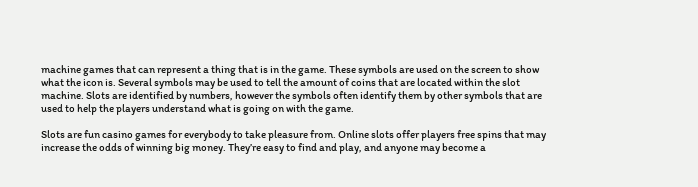machine games that can represent a thing that is in the game. These symbols are used on the screen to show what the icon is. Several symbols may be used to tell the amount of coins that are located within the slot machine. Slots are identified by numbers, however the symbols often identify them by other symbols that are used to help the players understand what is going on with the game.

Slots are fun casino games for everybody to take pleasure from. Online slots offer players free spins that may increase the odds of winning big money. They’re easy to find and play, and anyone may become a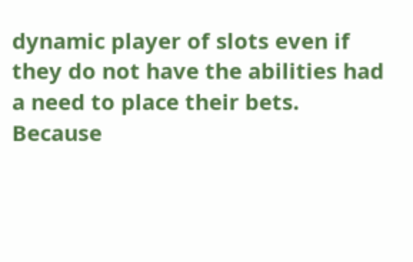dynamic player of slots even if they do not have the abilities had a need to place their bets. Because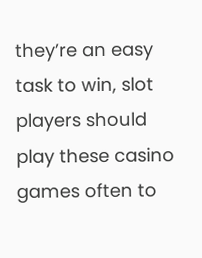they’re an easy task to win, slot players should play these casino games often to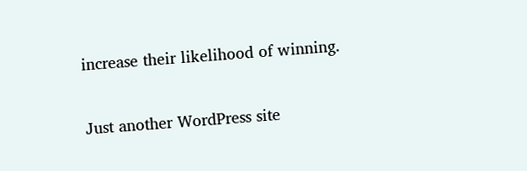increase their likelihood of winning.

Just another WordPress site